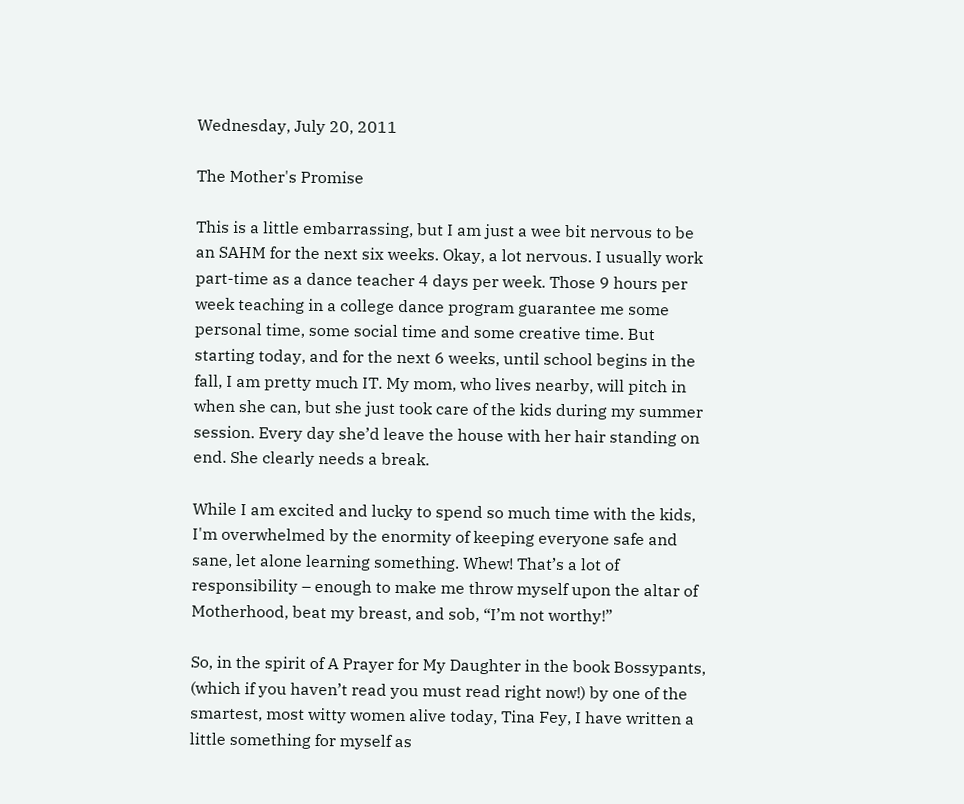Wednesday, July 20, 2011

The Mother's Promise

This is a little embarrassing, but I am just a wee bit nervous to be an SAHM for the next six weeks. Okay, a lot nervous. I usually work part-time as a dance teacher 4 days per week. Those 9 hours per week teaching in a college dance program guarantee me some personal time, some social time and some creative time. But starting today, and for the next 6 weeks, until school begins in the fall, I am pretty much IT. My mom, who lives nearby, will pitch in when she can, but she just took care of the kids during my summer session. Every day she’d leave the house with her hair standing on end. She clearly needs a break.

While I am excited and lucky to spend so much time with the kids, I'm overwhelmed by the enormity of keeping everyone safe and sane, let alone learning something. Whew! That’s a lot of responsibility – enough to make me throw myself upon the altar of Motherhood, beat my breast, and sob, “I’m not worthy!”

So, in the spirit of A Prayer for My Daughter in the book Bossypants, (which if you haven’t read you must read right now!) by one of the smartest, most witty women alive today, Tina Fey, I have written a little something for myself as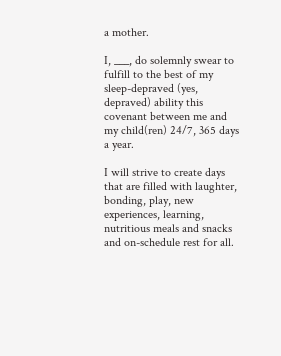a mother.

I, ___, do solemnly swear to fulfill to the best of my sleep-depraved (yes, depraved) ability this covenant between me and my child(ren) 24/7, 365 days a year.

I will strive to create days that are filled with laughter, bonding, play, new experiences, learning, nutritious meals and snacks and on-schedule rest for all.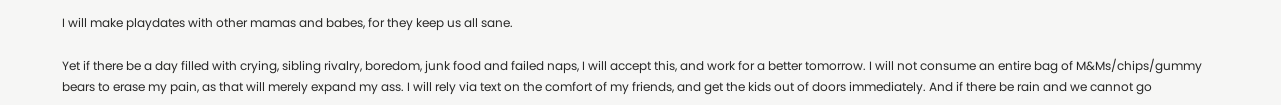I will make playdates with other mamas and babes, for they keep us all sane.

Yet if there be a day filled with crying, sibling rivalry, boredom, junk food and failed naps, I will accept this, and work for a better tomorrow. I will not consume an entire bag of M&Ms/chips/gummy bears to erase my pain, as that will merely expand my ass. I will rely via text on the comfort of my friends, and get the kids out of doors immediately. And if there be rain and we cannot go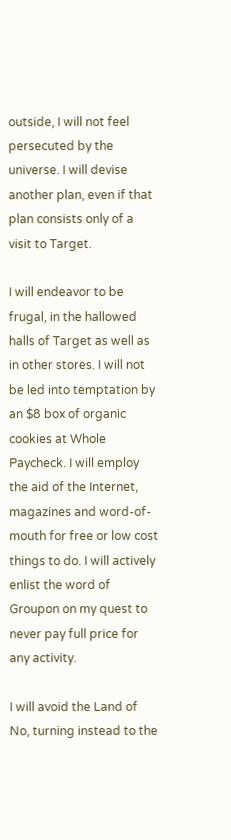outside, I will not feel persecuted by the universe. I will devise another plan, even if that plan consists only of a visit to Target.

I will endeavor to be frugal, in the hallowed halls of Target as well as in other stores. I will not be led into temptation by an $8 box of organic cookies at Whole Paycheck. I will employ the aid of the Internet, magazines and word-of-mouth for free or low cost things to do. I will actively enlist the word of Groupon on my quest to never pay full price for any activity.

I will avoid the Land of No, turning instead to the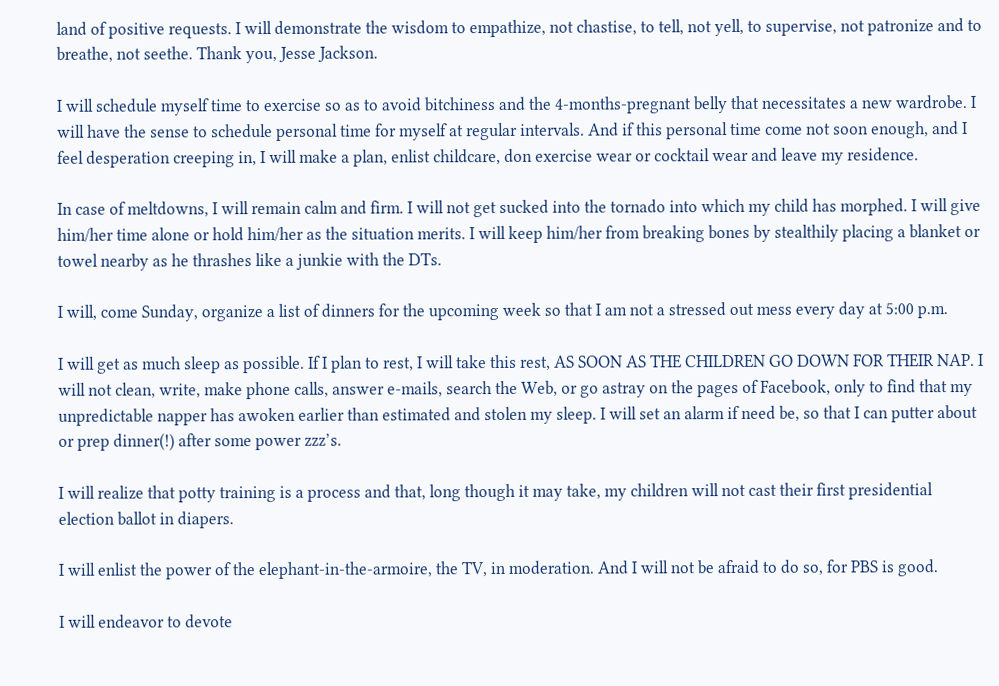land of positive requests. I will demonstrate the wisdom to empathize, not chastise, to tell, not yell, to supervise, not patronize and to breathe, not seethe. Thank you, Jesse Jackson.

I will schedule myself time to exercise so as to avoid bitchiness and the 4-months-pregnant belly that necessitates a new wardrobe. I will have the sense to schedule personal time for myself at regular intervals. And if this personal time come not soon enough, and I feel desperation creeping in, I will make a plan, enlist childcare, don exercise wear or cocktail wear and leave my residence.

In case of meltdowns, I will remain calm and firm. I will not get sucked into the tornado into which my child has morphed. I will give him/her time alone or hold him/her as the situation merits. I will keep him/her from breaking bones by stealthily placing a blanket or towel nearby as he thrashes like a junkie with the DTs.

I will, come Sunday, organize a list of dinners for the upcoming week so that I am not a stressed out mess every day at 5:00 p.m.

I will get as much sleep as possible. If I plan to rest, I will take this rest, AS SOON AS THE CHILDREN GO DOWN FOR THEIR NAP. I will not clean, write, make phone calls, answer e-mails, search the Web, or go astray on the pages of Facebook, only to find that my unpredictable napper has awoken earlier than estimated and stolen my sleep. I will set an alarm if need be, so that I can putter about or prep dinner(!) after some power zzz’s.

I will realize that potty training is a process and that, long though it may take, my children will not cast their first presidential election ballot in diapers.

I will enlist the power of the elephant-in-the-armoire, the TV, in moderation. And I will not be afraid to do so, for PBS is good.

I will endeavor to devote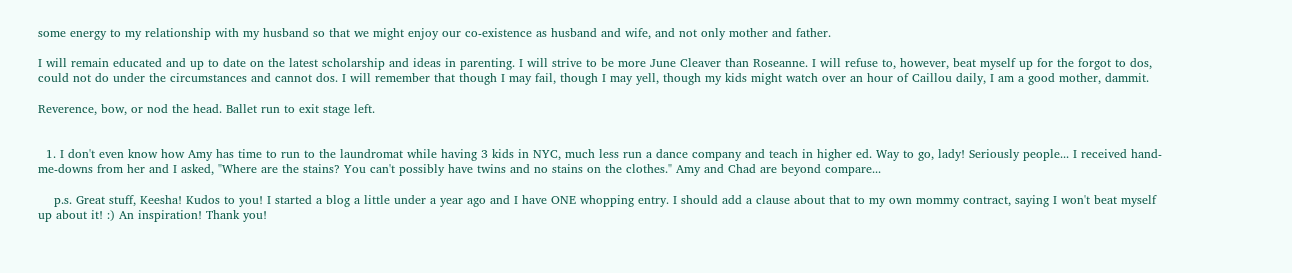some energy to my relationship with my husband so that we might enjoy our co-existence as husband and wife, and not only mother and father.

I will remain educated and up to date on the latest scholarship and ideas in parenting. I will strive to be more June Cleaver than Roseanne. I will refuse to, however, beat myself up for the forgot to dos, could not do under the circumstances and cannot dos. I will remember that though I may fail, though I may yell, though my kids might watch over an hour of Caillou daily, I am a good mother, dammit.

Reverence, bow, or nod the head. Ballet run to exit stage left.


  1. I don't even know how Amy has time to run to the laundromat while having 3 kids in NYC, much less run a dance company and teach in higher ed. Way to go, lady! Seriously people... I received hand-me-downs from her and I asked, "Where are the stains? You can't possibly have twins and no stains on the clothes." Amy and Chad are beyond compare...

    p.s. Great stuff, Keesha! Kudos to you! I started a blog a little under a year ago and I have ONE whopping entry. I should add a clause about that to my own mommy contract, saying I won't beat myself up about it! :) An inspiration! Thank you!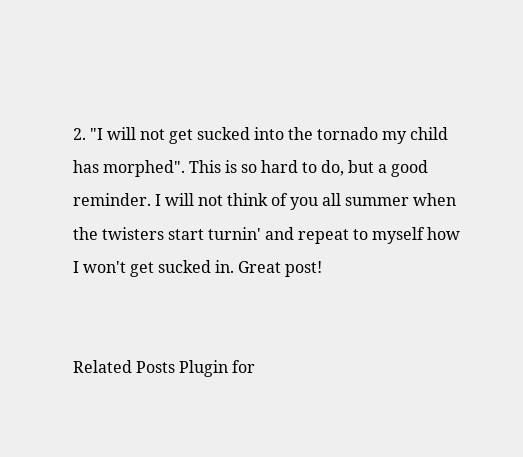2. "I will not get sucked into the tornado my child has morphed". This is so hard to do, but a good reminder. I will not think of you all summer when the twisters start turnin' and repeat to myself how I won't get sucked in. Great post!


Related Posts Plugin for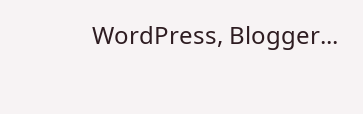WordPress, Blogger...